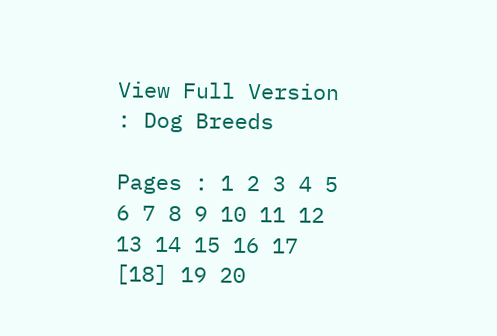View Full Version : Dog Breeds

Pages : 1 2 3 4 5 6 7 8 9 10 11 12 13 14 15 16 17 [18] 19 20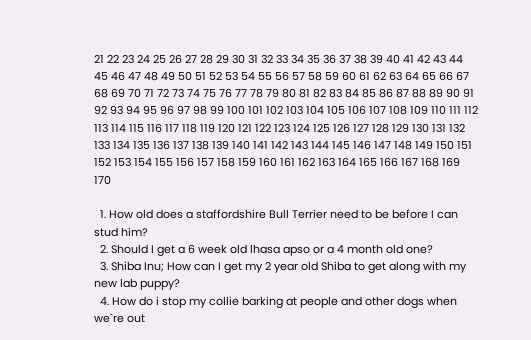21 22 23 24 25 26 27 28 29 30 31 32 33 34 35 36 37 38 39 40 41 42 43 44 45 46 47 48 49 50 51 52 53 54 55 56 57 58 59 60 61 62 63 64 65 66 67 68 69 70 71 72 73 74 75 76 77 78 79 80 81 82 83 84 85 86 87 88 89 90 91 92 93 94 95 96 97 98 99 100 101 102 103 104 105 106 107 108 109 110 111 112 113 114 115 116 117 118 119 120 121 122 123 124 125 126 127 128 129 130 131 132 133 134 135 136 137 138 139 140 141 142 143 144 145 146 147 148 149 150 151 152 153 154 155 156 157 158 159 160 161 162 163 164 165 166 167 168 169 170

  1. How old does a staffordshire Bull Terrier need to be before I can stud him?
  2. Should I get a 6 week old lhasa apso or a 4 month old one?
  3. Shiba Inu; How can I get my 2 year old Shiba to get along with my new lab puppy?
  4. How do i stop my collie barking at people and other dogs when we`re out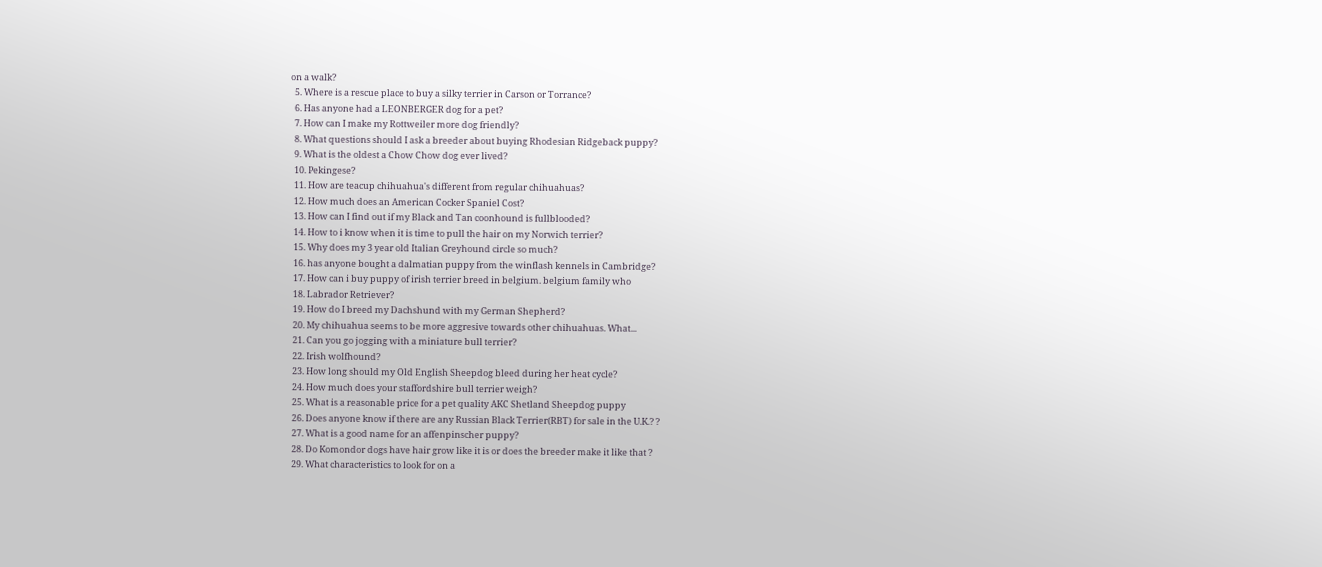on a walk?
  5. Where is a rescue place to buy a silky terrier in Carson or Torrance?
  6. Has anyone had a LEONBERGER dog for a pet?
  7. How can I make my Rottweiler more dog friendly?
  8. What questions should I ask a breeder about buying Rhodesian Ridgeback puppy?
  9. What is the oldest a Chow Chow dog ever lived?
  10. Pekingese?
  11. How are teacup chihuahua's different from regular chihuahuas?
  12. How much does an American Cocker Spaniel Cost?
  13. How can I find out if my Black and Tan coonhound is fullblooded?
  14. How to i know when it is time to pull the hair on my Norwich terrier?
  15. Why does my 3 year old Italian Greyhound circle so much?
  16. has anyone bought a dalmatian puppy from the winflash kennels in Cambridge?
  17. How can i buy puppy of irish terrier breed in belgium. belgium family who
  18. Labrador Retriever?
  19. How do I breed my Dachshund with my German Shepherd?
  20. My chihuahua seems to be more aggresive towards other chihuahuas. What...
  21. Can you go jogging with a miniature bull terrier?
  22. Irish wolfhound?
  23. How long should my Old English Sheepdog bleed during her heat cycle?
  24. How much does your staffordshire bull terrier weigh?
  25. What is a reasonable price for a pet quality AKC Shetland Sheepdog puppy
  26. Does anyone know if there are any Russian Black Terrier(RBT) for sale in the U.K.? ?
  27. What is a good name for an affenpinscher puppy?
  28. Do Komondor dogs have hair grow like it is or does the breeder make it like that ?
  29. What characteristics to look for on a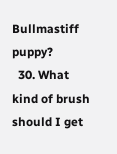Bullmastiff puppy?
  30. What kind of brush should I get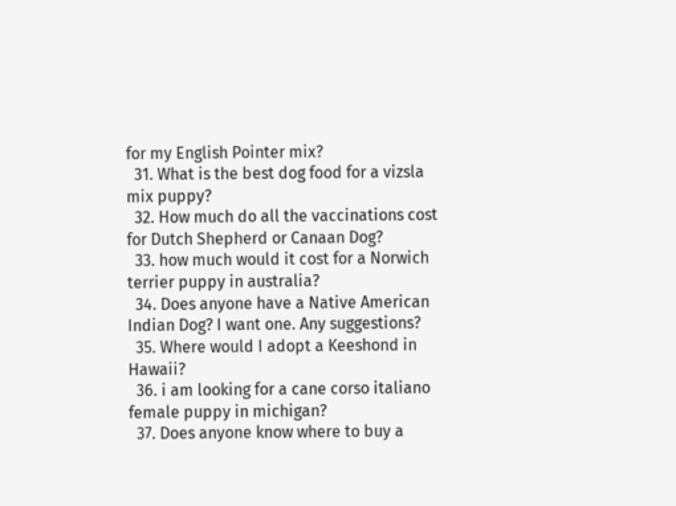for my English Pointer mix?
  31. What is the best dog food for a vizsla mix puppy?
  32. How much do all the vaccinations cost for Dutch Shepherd or Canaan Dog?
  33. how much would it cost for a Norwich terrier puppy in australia?
  34. Does anyone have a Native American Indian Dog? I want one. Any suggestions?
  35. Where would I adopt a Keeshond in Hawaii?
  36. i am looking for a cane corso italiano female puppy in michigan?
  37. Does anyone know where to buy a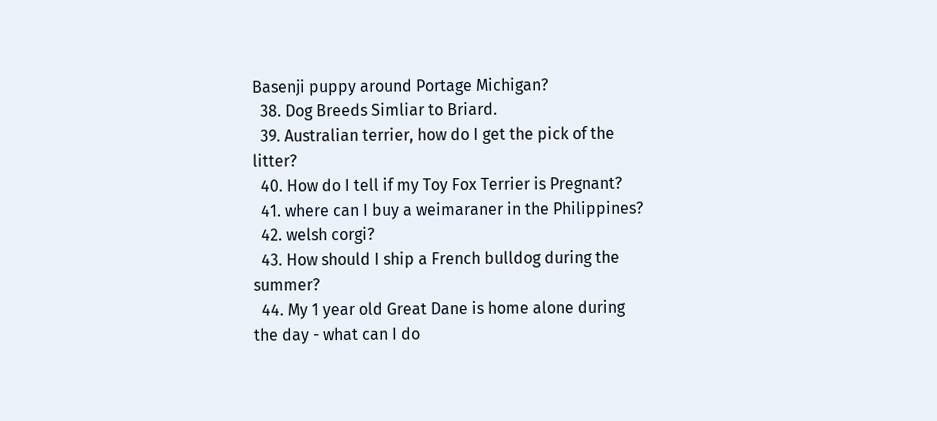Basenji puppy around Portage Michigan?
  38. Dog Breeds Simliar to Briard.
  39. Australian terrier, how do I get the pick of the litter?
  40. How do I tell if my Toy Fox Terrier is Pregnant?
  41. where can I buy a weimaraner in the Philippines?
  42. welsh corgi?
  43. How should I ship a French bulldog during the summer?
  44. My 1 year old Great Dane is home alone during the day - what can I do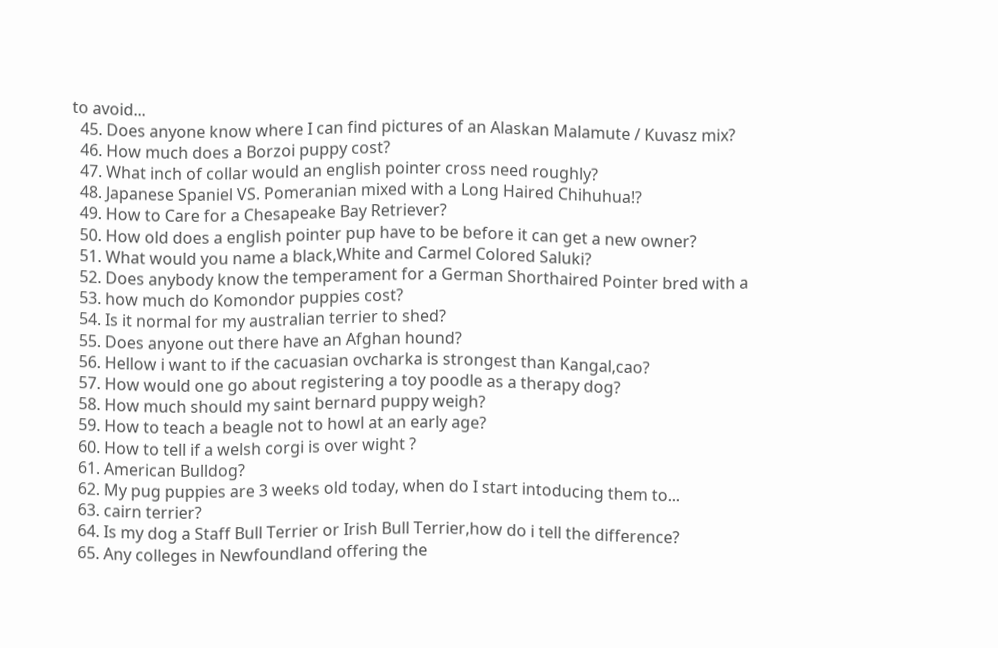to avoid...
  45. Does anyone know where I can find pictures of an Alaskan Malamute / Kuvasz mix?
  46. How much does a Borzoi puppy cost?
  47. What inch of collar would an english pointer cross need roughly?
  48. Japanese Spaniel VS. Pomeranian mixed with a Long Haired Chihuhua!?
  49. How to Care for a Chesapeake Bay Retriever?
  50. How old does a english pointer pup have to be before it can get a new owner?
  51. What would you name a black,White and Carmel Colored Saluki?
  52. Does anybody know the temperament for a German Shorthaired Pointer bred with a
  53. how much do Komondor puppies cost?
  54. Is it normal for my australian terrier to shed?
  55. Does anyone out there have an Afghan hound?
  56. Hellow i want to if the cacuasian ovcharka is strongest than Kangal,cao?
  57. How would one go about registering a toy poodle as a therapy dog?
  58. How much should my saint bernard puppy weigh?
  59. How to teach a beagle not to howl at an early age?
  60. How to tell if a welsh corgi is over wight ?
  61. American Bulldog?
  62. My pug puppies are 3 weeks old today, when do I start intoducing them to...
  63. cairn terrier?
  64. Is my dog a Staff Bull Terrier or Irish Bull Terrier,how do i tell the difference?
  65. Any colleges in Newfoundland offering the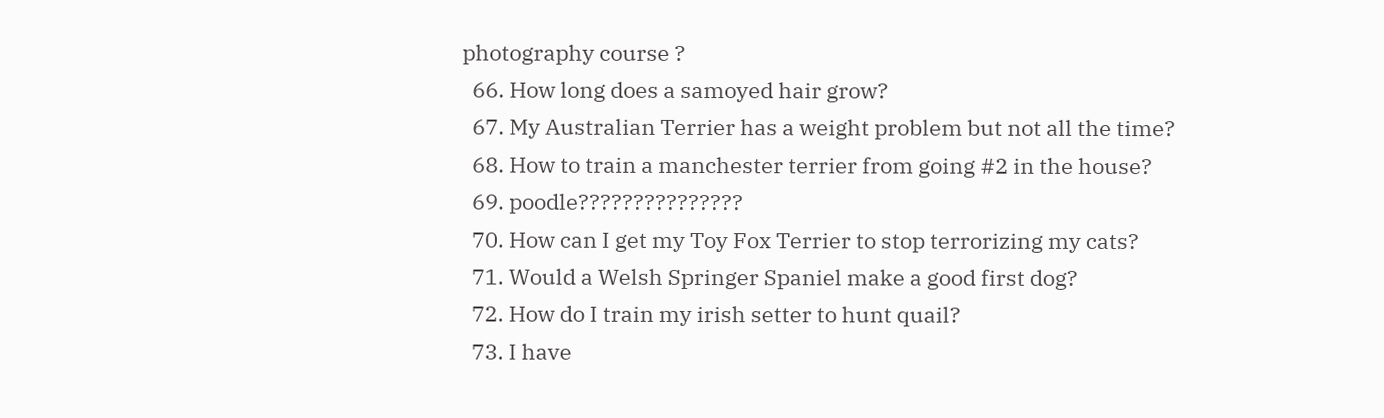photography course ?
  66. How long does a samoyed hair grow?
  67. My Australian Terrier has a weight problem but not all the time?
  68. How to train a manchester terrier from going #2 in the house?
  69. poodle???????????????
  70. How can I get my Toy Fox Terrier to stop terrorizing my cats?
  71. Would a Welsh Springer Spaniel make a good first dog?
  72. How do I train my irish setter to hunt quail?
  73. I have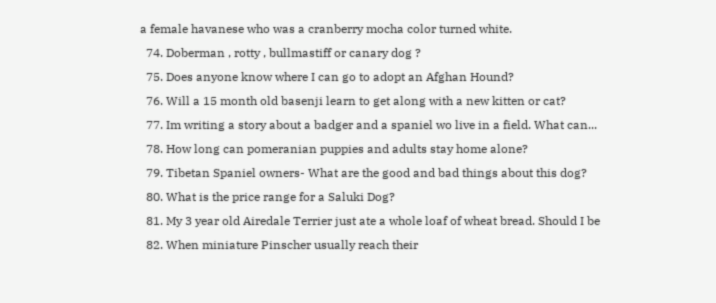a female havanese who was a cranberry mocha color turned white.
  74. Doberman , rotty , bullmastiff or canary dog ?
  75. Does anyone know where I can go to adopt an Afghan Hound?
  76. Will a 15 month old basenji learn to get along with a new kitten or cat?
  77. Im writing a story about a badger and a spaniel wo live in a field. What can...
  78. How long can pomeranian puppies and adults stay home alone?
  79. Tibetan Spaniel owners- What are the good and bad things about this dog?
  80. What is the price range for a Saluki Dog?
  81. My 3 year old Airedale Terrier just ate a whole loaf of wheat bread. Should I be
  82. When miniature Pinscher usually reach their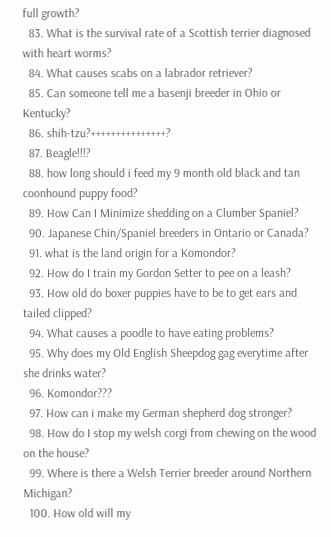full growth?
  83. What is the survival rate of a Scottish terrier diagnosed with heart worms?
  84. What causes scabs on a labrador retriever?
  85. Can someone tell me a basenji breeder in Ohio or Kentucky?
  86. shih-tzu?+++++++++++++++?
  87. Beagle!!!?
  88. how long should i feed my 9 month old black and tan coonhound puppy food?
  89. How Can I Minimize shedding on a Clumber Spaniel?
  90. Japanese Chin/Spaniel breeders in Ontario or Canada?
  91. what is the land origin for a Komondor?
  92. How do I train my Gordon Setter to pee on a leash?
  93. How old do boxer puppies have to be to get ears and tailed clipped?
  94. What causes a poodle to have eating problems?
  95. Why does my Old English Sheepdog gag everytime after she drinks water?
  96. Komondor???
  97. How can i make my German shepherd dog stronger?
  98. How do I stop my welsh corgi from chewing on the wood on the house?
  99. Where is there a Welsh Terrier breeder around Northern Michigan?
  100. How old will my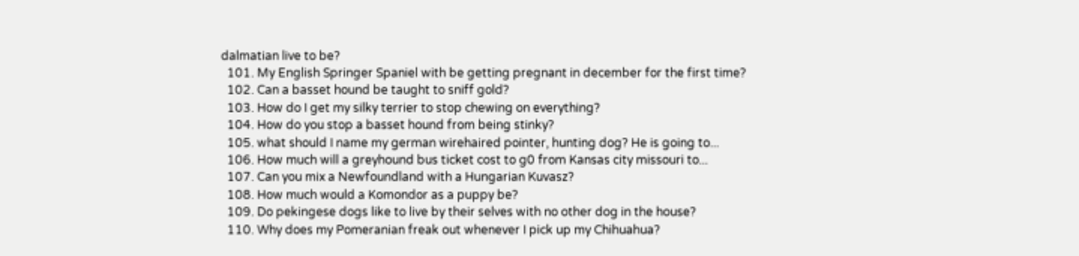dalmatian live to be?
  101. My English Springer Spaniel with be getting pregnant in december for the first time?
  102. Can a basset hound be taught to sniff gold?
  103. How do I get my silky terrier to stop chewing on everything?
  104. How do you stop a basset hound from being stinky?
  105. what should I name my german wirehaired pointer, hunting dog? He is going to...
  106. How much will a greyhound bus ticket cost to g0 from Kansas city missouri to...
  107. Can you mix a Newfoundland with a Hungarian Kuvasz?
  108. How much would a Komondor as a puppy be?
  109. Do pekingese dogs like to live by their selves with no other dog in the house?
  110. Why does my Pomeranian freak out whenever I pick up my Chihuahua?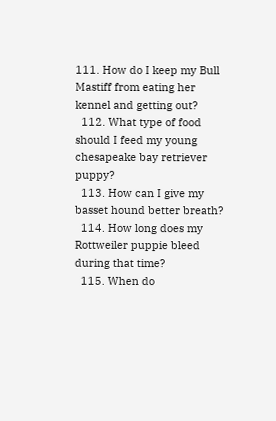111. How do I keep my Bull Mastiff from eating her kennel and getting out?
  112. What type of food should I feed my young chesapeake bay retriever puppy?
  113. How can I give my basset hound better breath?
  114. How long does my Rottweiler puppie bleed during that time?
  115. When do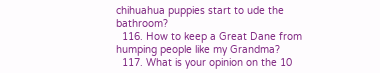chihuahua puppies start to ude the bathroom?
  116. How to keep a Great Dane from humping people like my Grandma?
  117. What is your opinion on the 10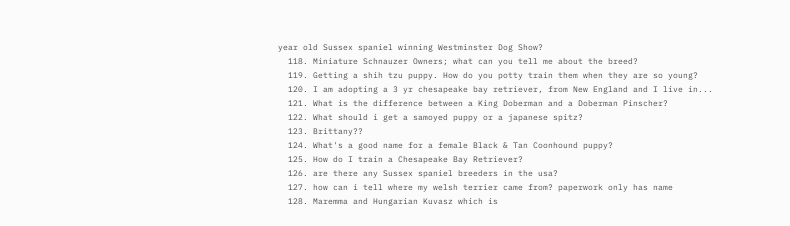year old Sussex spaniel winning Westminster Dog Show?
  118. Miniature Schnauzer Owners; what can you tell me about the breed?
  119. Getting a shih tzu puppy. How do you potty train them when they are so young?
  120. I am adopting a 3 yr chesapeake bay retriever, from New England and I live in...
  121. What is the difference between a King Doberman and a Doberman Pinscher?
  122. What should i get a samoyed puppy or a japanese spitz?
  123. Brittany??
  124. What's a good name for a female Black & Tan Coonhound puppy?
  125. How do I train a Chesapeake Bay Retriever?
  126. are there any Sussex spaniel breeders in the usa?
  127. how can i tell where my welsh terrier came from? paperwork only has name
  128. Maremma and Hungarian Kuvasz which is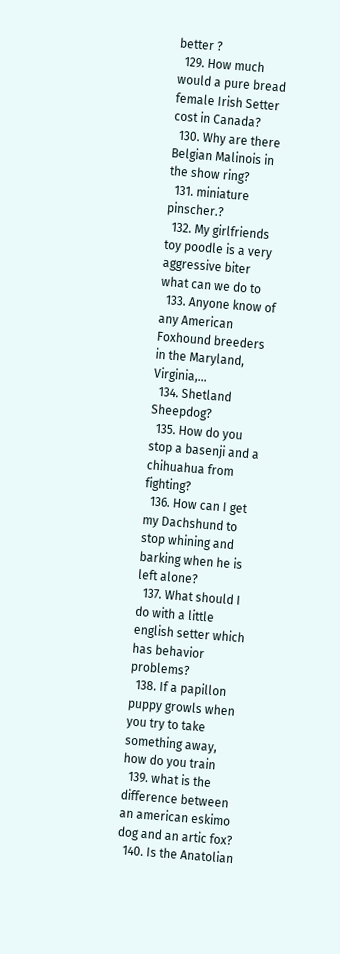better ?
  129. How much would a pure bread female Irish Setter cost in Canada?
  130. Why are there Belgian Malinois in the show ring?
  131. miniature pinscher.?
  132. My girlfriends toy poodle is a very aggressive biter what can we do to
  133. Anyone know of any American Foxhound breeders in the Maryland, Virginia,...
  134. Shetland Sheepdog?
  135. How do you stop a basenji and a chihuahua from fighting?
  136. How can I get my Dachshund to stop whining and barking when he is left alone?
  137. What should I do with a little english setter which has behavior problems?
  138. If a papillon puppy growls when you try to take something away, how do you train
  139. what is the difference between an american eskimo dog and an artic fox?
  140. Is the Anatolian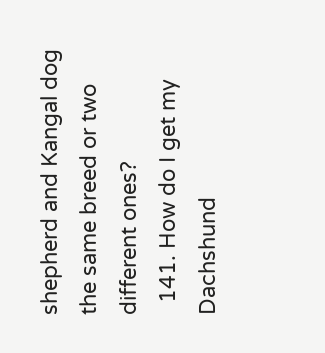shepherd and Kangal dog the same breed or two different ones?
  141. How do I get my Dachshund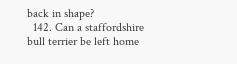back in shape?
  142. Can a staffordshire bull terrier be left home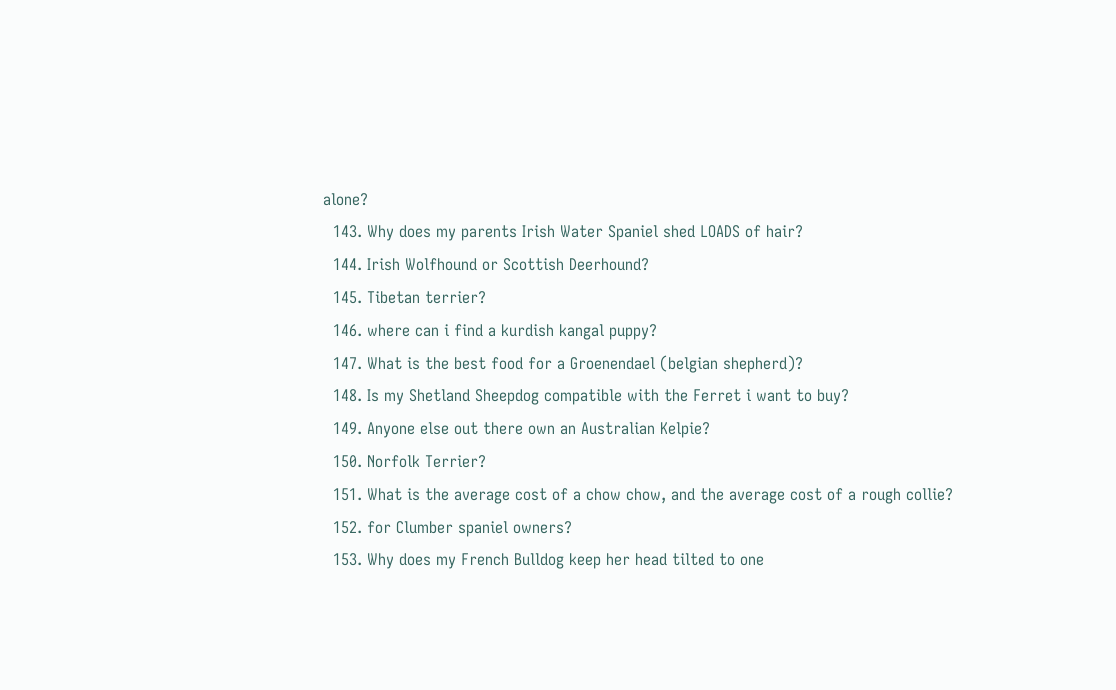alone?
  143. Why does my parents Irish Water Spaniel shed LOADS of hair?
  144. Irish Wolfhound or Scottish Deerhound?
  145. Tibetan terrier?
  146. where can i find a kurdish kangal puppy?
  147. What is the best food for a Groenendael (belgian shepherd)?
  148. Is my Shetland Sheepdog compatible with the Ferret i want to buy?
  149. Anyone else out there own an Australian Kelpie?
  150. Norfolk Terrier?
  151. What is the average cost of a chow chow, and the average cost of a rough collie?
  152. for Clumber spaniel owners?
  153. Why does my French Bulldog keep her head tilted to one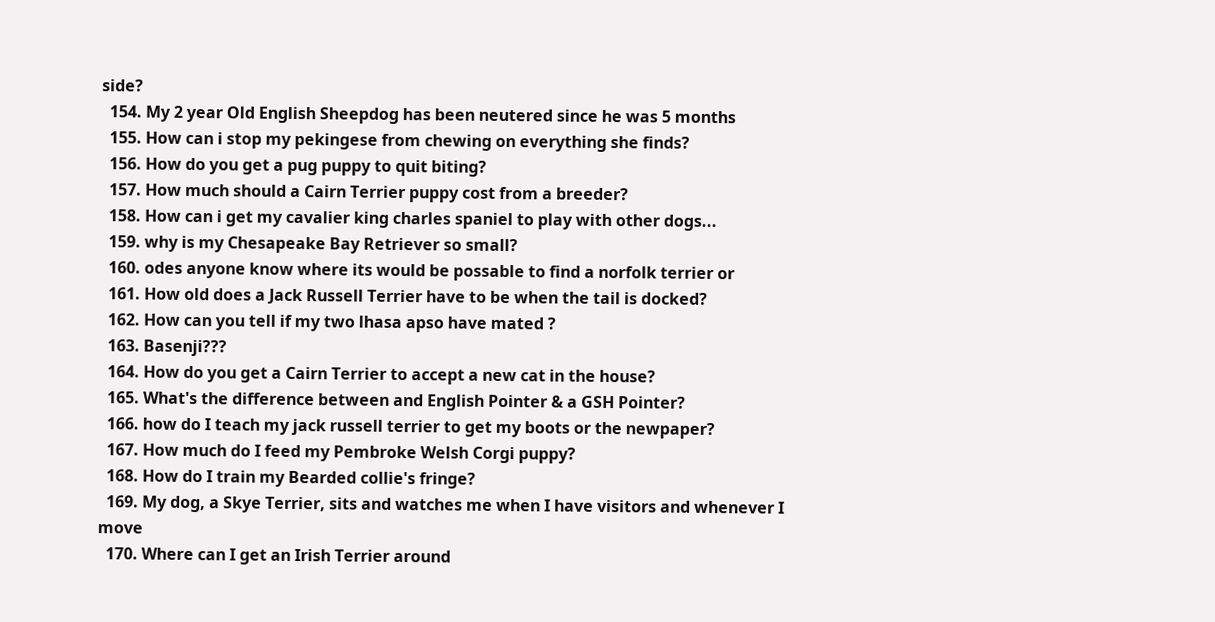side?
  154. My 2 year Old English Sheepdog has been neutered since he was 5 months
  155. How can i stop my pekingese from chewing on everything she finds?
  156. How do you get a pug puppy to quit biting?
  157. How much should a Cairn Terrier puppy cost from a breeder?
  158. How can i get my cavalier king charles spaniel to play with other dogs...
  159. why is my Chesapeake Bay Retriever so small?
  160. odes anyone know where its would be possable to find a norfolk terrier or
  161. How old does a Jack Russell Terrier have to be when the tail is docked?
  162. How can you tell if my two lhasa apso have mated ?
  163. Basenji???
  164. How do you get a Cairn Terrier to accept a new cat in the house?
  165. What's the difference between and English Pointer & a GSH Pointer?
  166. how do I teach my jack russell terrier to get my boots or the newpaper?
  167. How much do I feed my Pembroke Welsh Corgi puppy?
  168. How do I train my Bearded collie's fringe?
  169. My dog, a Skye Terrier, sits and watches me when I have visitors and whenever I move
  170. Where can I get an Irish Terrier around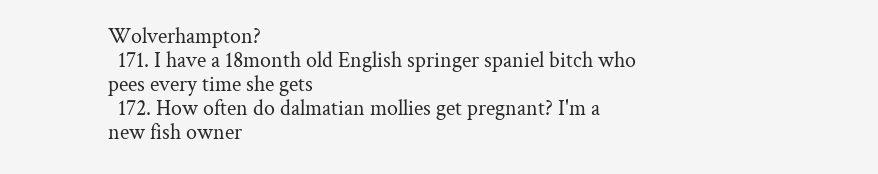Wolverhampton?
  171. I have a 18month old English springer spaniel bitch who pees every time she gets
  172. How often do dalmatian mollies get pregnant? I'm a new fish owner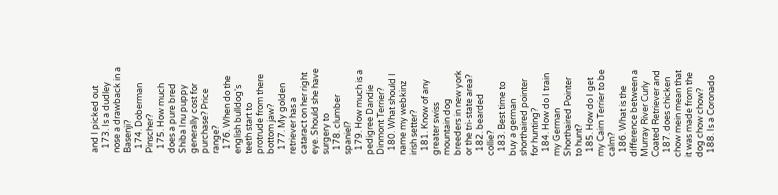and I picked out
  173. Is a dudley nose a drawback in a Basenji?
  174. Doberman Pinscher?
  175. How much does a pure bred Shiba Inu puppy generally cost for purchase? Price range?
  176. When do the english bulldog's teeth start to protrude from there bottom jaw?
  177. My golden retriever has a cataract on her right eye. Should she have surgery to
  178. clumber spaniel?
  179. How much is a pedigree Dandie Dinmont Terrier?
  180. What should I name my webkinz irish setter?
  181. Know of any greater swiss mountain dog breeders in new york or the tri-state area?
  182. bearded collie?
  183. Best time to buy a german shorthaired pointer for hunting?
  184. How do I train my German Shorthaired Pointer to hunt?
  185. How do I get my Cairn Terrier to be calm?
  186. What is the difference between a Murray River Curly Coated Retriever and
  187. does chicken chow mein mean that it was made from the dog chow chow?
  188. Is a Coronado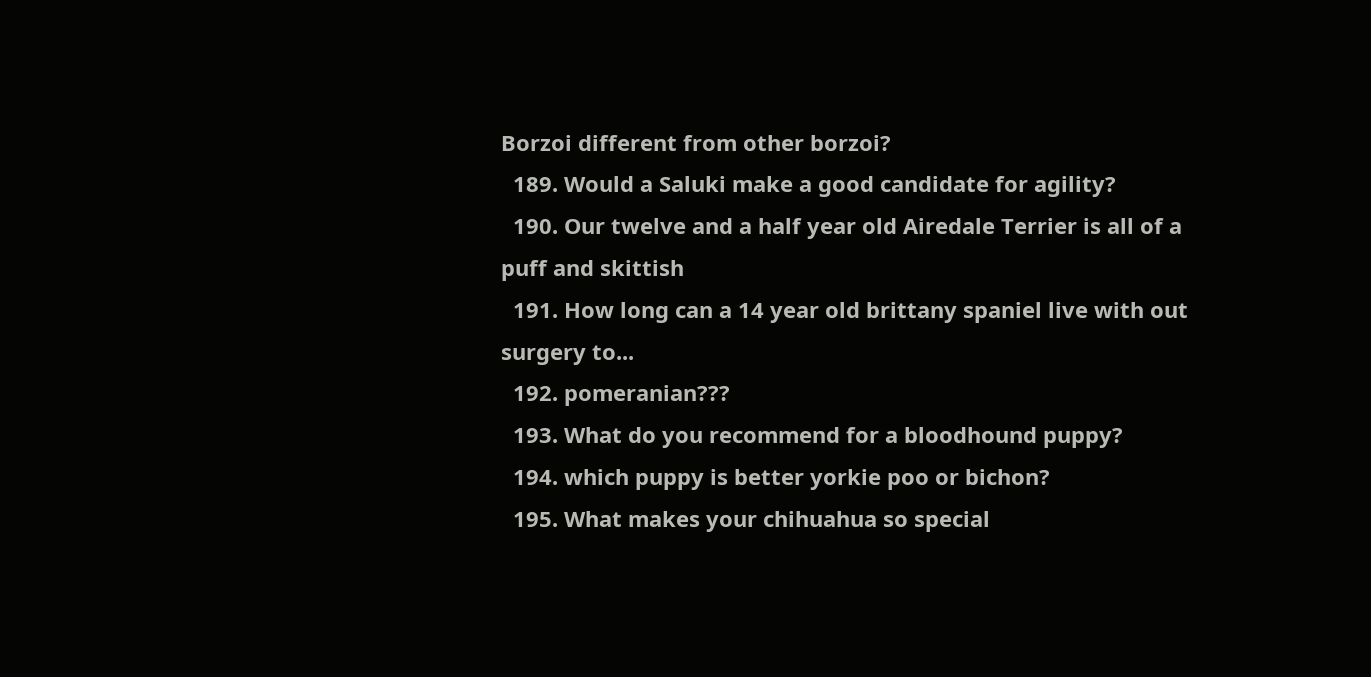Borzoi different from other borzoi?
  189. Would a Saluki make a good candidate for agility?
  190. Our twelve and a half year old Airedale Terrier is all of a puff and skittish
  191. How long can a 14 year old brittany spaniel live with out surgery to...
  192. pomeranian???
  193. What do you recommend for a bloodhound puppy?
  194. which puppy is better yorkie poo or bichon?
  195. What makes your chihuahua so special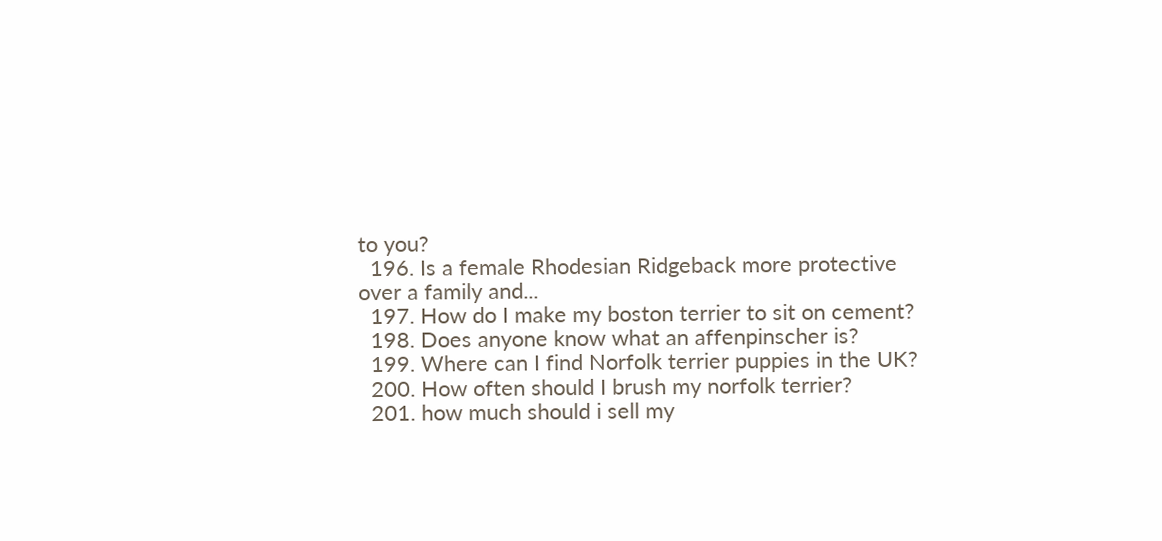to you?
  196. Is a female Rhodesian Ridgeback more protective over a family and...
  197. How do I make my boston terrier to sit on cement?
  198. Does anyone know what an affenpinscher is?
  199. Where can I find Norfolk terrier puppies in the UK?
  200. How often should I brush my norfolk terrier?
  201. how much should i sell my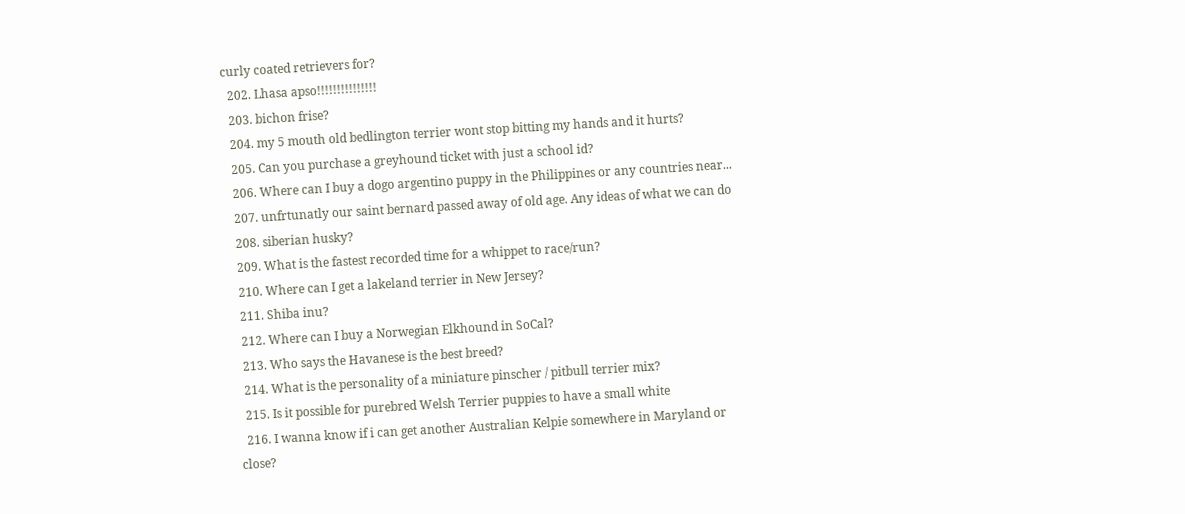curly coated retrievers for?
  202. Lhasa apso!!!!!!!!!!!!!!!
  203. bichon frise?
  204. my 5 mouth old bedlington terrier wont stop bitting my hands and it hurts?
  205. Can you purchase a greyhound ticket with just a school id?
  206. Where can I buy a dogo argentino puppy in the Philippines or any countries near...
  207. unfrtunatly our saint bernard passed away of old age. Any ideas of what we can do
  208. siberian husky?
  209. What is the fastest recorded time for a whippet to race/run?
  210. Where can I get a lakeland terrier in New Jersey?
  211. Shiba inu?
  212. Where can I buy a Norwegian Elkhound in SoCal?
  213. Who says the Havanese is the best breed?
  214. What is the personality of a miniature pinscher / pitbull terrier mix?
  215. Is it possible for purebred Welsh Terrier puppies to have a small white
  216. I wanna know if i can get another Australian Kelpie somewhere in Maryland or close?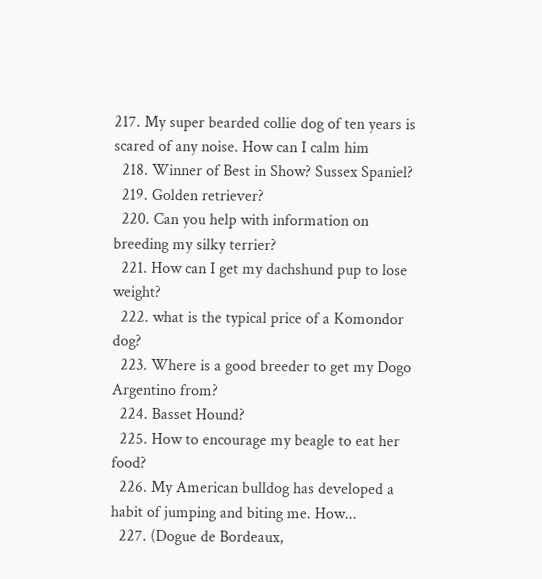217. My super bearded collie dog of ten years is scared of any noise. How can I calm him
  218. Winner of Best in Show? Sussex Spaniel?
  219. Golden retriever?
  220. Can you help with information on breeding my silky terrier?
  221. How can I get my dachshund pup to lose weight?
  222. what is the typical price of a Komondor dog?
  223. Where is a good breeder to get my Dogo Argentino from?
  224. Basset Hound?
  225. How to encourage my beagle to eat her food?
  226. My American bulldog has developed a habit of jumping and biting me. How...
  227. (Dogue de Bordeaux,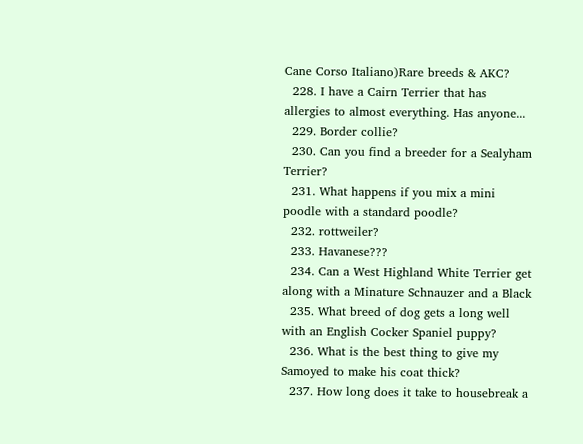Cane Corso Italiano)Rare breeds & AKC?
  228. I have a Cairn Terrier that has allergies to almost everything. Has anyone...
  229. Border collie?
  230. Can you find a breeder for a Sealyham Terrier?
  231. What happens if you mix a mini poodle with a standard poodle?
  232. rottweiler?
  233. Havanese???
  234. Can a West Highland White Terrier get along with a Minature Schnauzer and a Black
  235. What breed of dog gets a long well with an English Cocker Spaniel puppy?
  236. What is the best thing to give my Samoyed to make his coat thick?
  237. How long does it take to housebreak a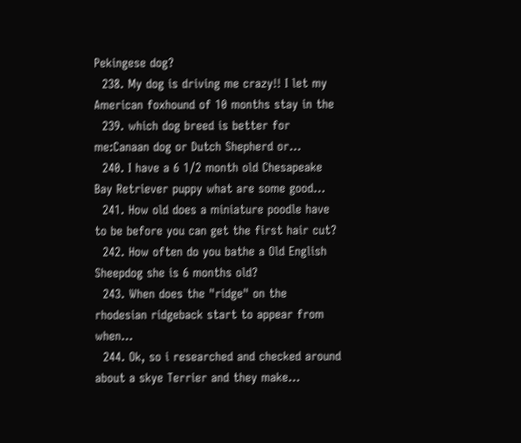Pekingese dog?
  238. My dog is driving me crazy!! I let my American foxhound of 10 months stay in the
  239. which dog breed is better for me:Canaan dog or Dutch Shepherd or...
  240. I have a 6 1/2 month old Chesapeake Bay Retriever puppy what are some good...
  241. How old does a miniature poodle have to be before you can get the first hair cut?
  242. How often do you bathe a Old English Sheepdog she is 6 months old?
  243. When does the "ridge" on the rhodesian ridgeback start to appear from when...
  244. Ok, so i researched and checked around about a skye Terrier and they make...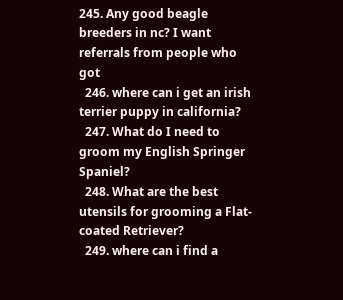245. Any good beagle breeders in nc? I want referrals from people who got
  246. where can i get an irish terrier puppy in california?
  247. What do I need to groom my English Springer Spaniel?
  248. What are the best utensils for grooming a Flat-coated Retriever?
  249. where can i find a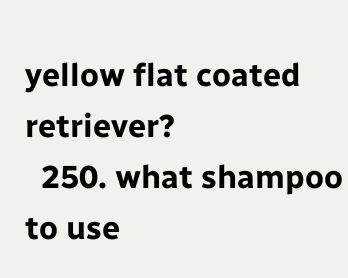yellow flat coated retriever?
  250. what shampoo to use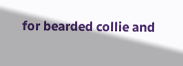for bearded collie and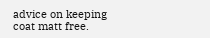advice on keeping coat matt free.